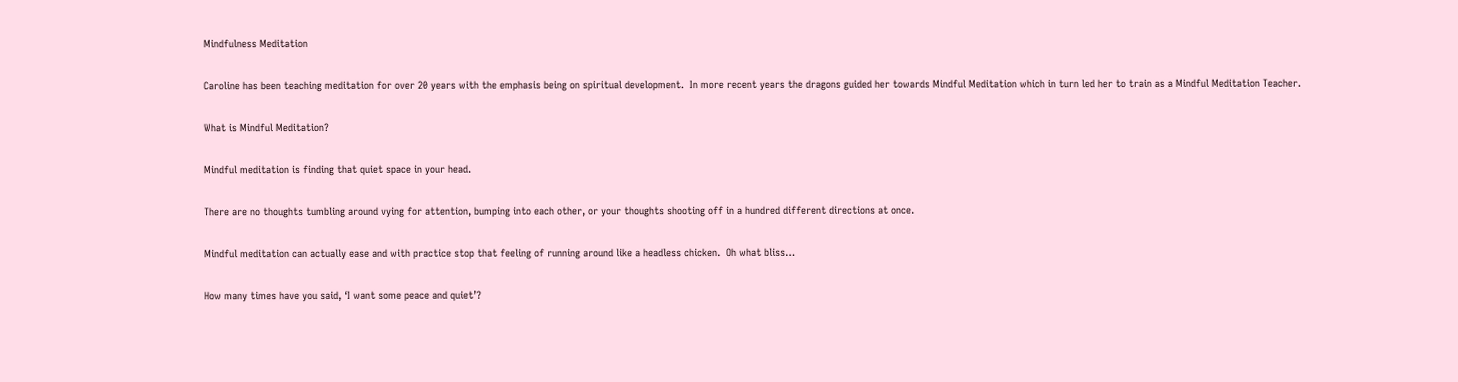Mindfulness Meditation

Caroline has been teaching meditation for over 20 years with the emphasis being on spiritual development.  In more recent years the dragons guided her towards Mindful Meditation which in turn led her to train as a Mindful Meditation Teacher.

What is Mindful Meditation?

Mindful meditation is finding that quiet space in your head.

There are no thoughts tumbling around vying for attention, bumping into each other, or your thoughts shooting off in a hundred different directions at once.

Mindful meditation can actually ease and with practice stop that feeling of running around like a headless chicken.  Oh what bliss…

How many times have you said, ‘I want some peace and quiet’?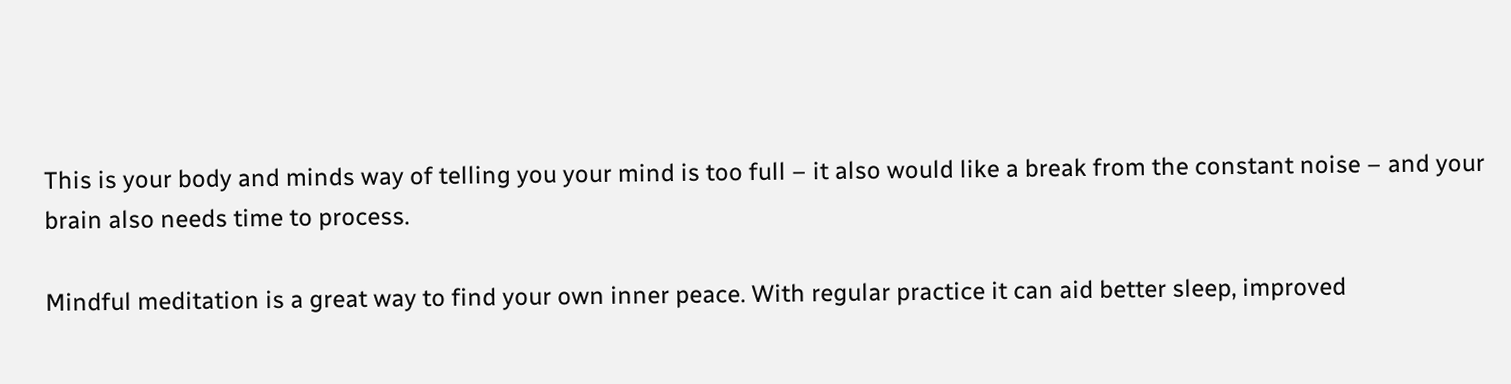This is your body and minds way of telling you your mind is too full – it also would like a break from the constant noise – and your brain also needs time to process.

Mindful meditation is a great way to find your own inner peace. With regular practice it can aid better sleep, improved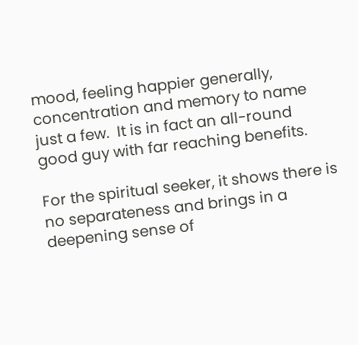mood, feeling happier generally, concentration and memory to name just a few.  It is in fact an all-round good guy with far reaching benefits.

For the spiritual seeker, it shows there is no separateness and brings in a deepening sense of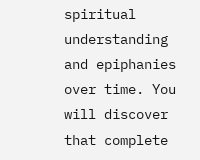spiritual understanding and epiphanies over time. You will discover that complete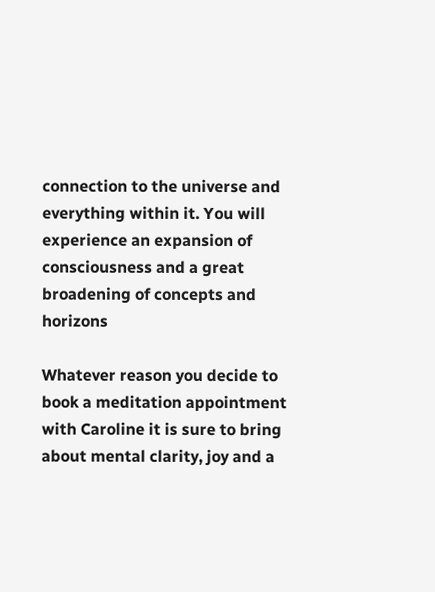connection to the universe and everything within it. You will experience an expansion of consciousness and a great broadening of concepts and horizons

Whatever reason you decide to book a meditation appointment with Caroline it is sure to bring about mental clarity, joy and a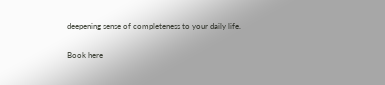deepening sense of completeness to your daily life.

Book here